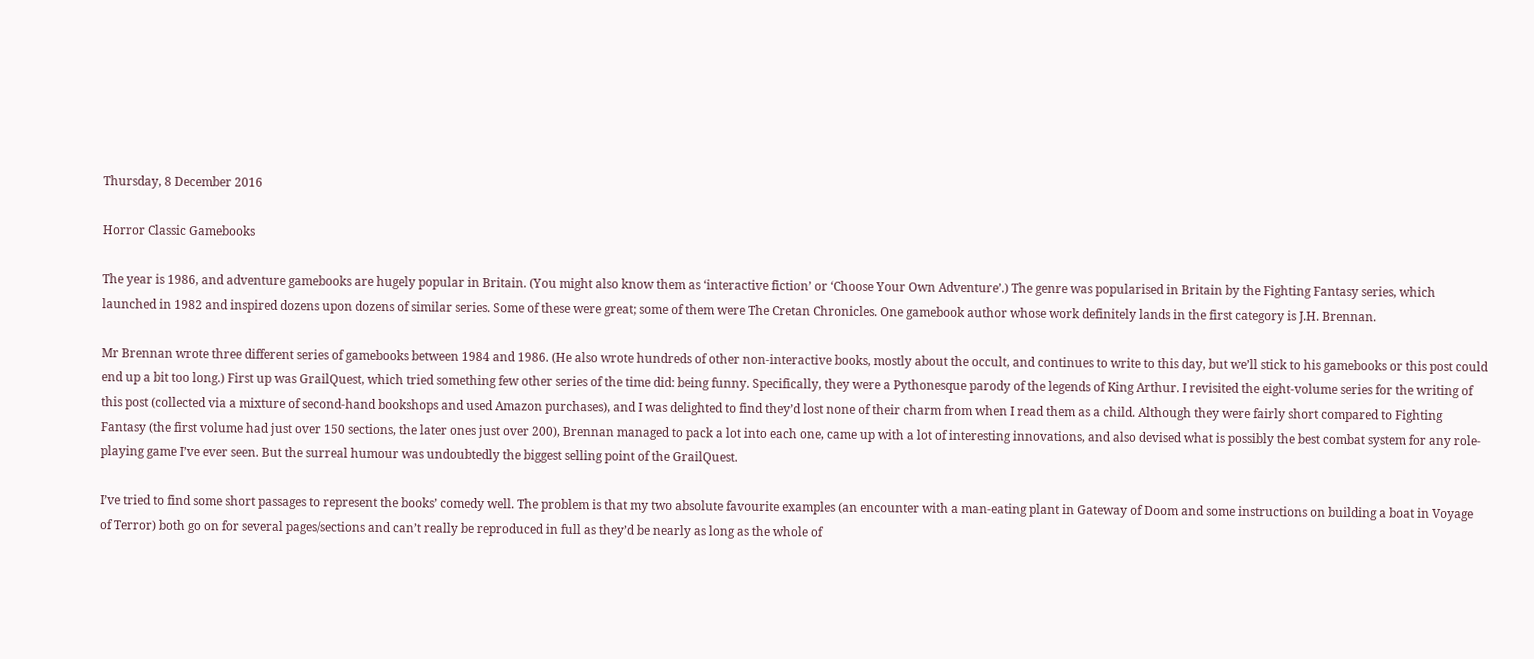Thursday, 8 December 2016

Horror Classic Gamebooks

The year is 1986, and adventure gamebooks are hugely popular in Britain. (You might also know them as ‘interactive fiction’ or ‘Choose Your Own Adventure’.) The genre was popularised in Britain by the Fighting Fantasy series, which launched in 1982 and inspired dozens upon dozens of similar series. Some of these were great; some of them were The Cretan Chronicles. One gamebook author whose work definitely lands in the first category is J.H. Brennan.

Mr Brennan wrote three different series of gamebooks between 1984 and 1986. (He also wrote hundreds of other non-interactive books, mostly about the occult, and continues to write to this day, but we’ll stick to his gamebooks or this post could end up a bit too long.) First up was GrailQuest, which tried something few other series of the time did: being funny. Specifically, they were a Pythonesque parody of the legends of King Arthur. I revisited the eight-volume series for the writing of this post (collected via a mixture of second-hand bookshops and used Amazon purchases), and I was delighted to find they’d lost none of their charm from when I read them as a child. Although they were fairly short compared to Fighting Fantasy (the first volume had just over 150 sections, the later ones just over 200), Brennan managed to pack a lot into each one, came up with a lot of interesting innovations, and also devised what is possibly the best combat system for any role-playing game I’ve ever seen. But the surreal humour was undoubtedly the biggest selling point of the GrailQuest.

I’ve tried to find some short passages to represent the books’ comedy well. The problem is that my two absolute favourite examples (an encounter with a man-eating plant in Gateway of Doom and some instructions on building a boat in Voyage of Terror) both go on for several pages/sections and can’t really be reproduced in full as they’d be nearly as long as the whole of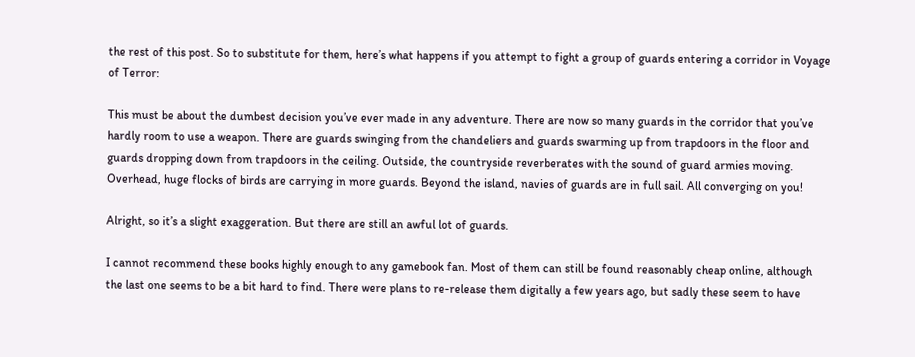the rest of this post. So to substitute for them, here’s what happens if you attempt to fight a group of guards entering a corridor in Voyage of Terror:

This must be about the dumbest decision you’ve ever made in any adventure. There are now so many guards in the corridor that you’ve hardly room to use a weapon. There are guards swinging from the chandeliers and guards swarming up from trapdoors in the floor and guards dropping down from trapdoors in the ceiling. Outside, the countryside reverberates with the sound of guard armies moving. Overhead, huge flocks of birds are carrying in more guards. Beyond the island, navies of guards are in full sail. All converging on you!

Alright, so it’s a slight exaggeration. But there are still an awful lot of guards.

I cannot recommend these books highly enough to any gamebook fan. Most of them can still be found reasonably cheap online, although the last one seems to be a bit hard to find. There were plans to re-release them digitally a few years ago, but sadly these seem to have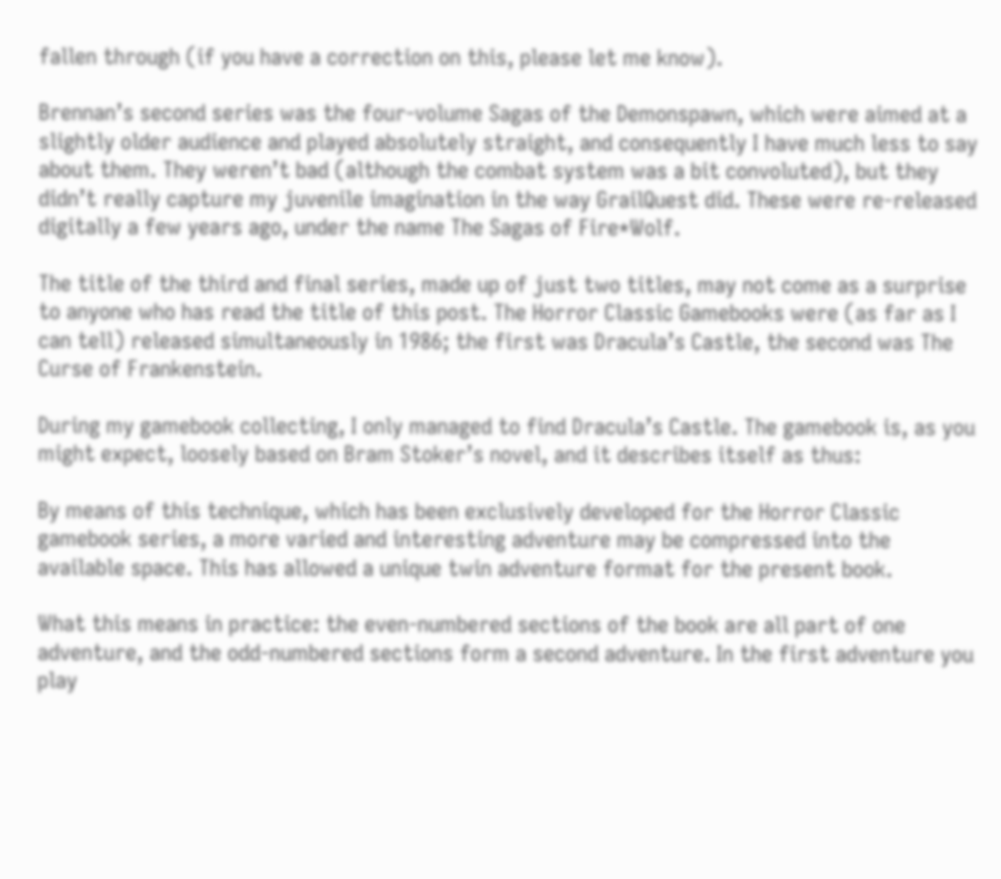fallen through (if you have a correction on this, please let me know).

Brennan’s second series was the four-volume Sagas of the Demonspawn, which were aimed at a slightly older audience and played absolutely straight, and consequently I have much less to say about them. They weren’t bad (although the combat system was a bit convoluted), but they didn’t really capture my juvenile imagination in the way GrailQuest did. These were re-released digitally a few years ago, under the name The Sagas of Fire*Wolf.

The title of the third and final series, made up of just two titles, may not come as a surprise to anyone who has read the title of this post. The Horror Classic Gamebooks were (as far as I can tell) released simultaneously in 1986; the first was Dracula’s Castle, the second was The Curse of Frankenstein.

During my gamebook collecting, I only managed to find Dracula’s Castle. The gamebook is, as you might expect, loosely based on Bram Stoker’s novel, and it describes itself as thus:

By means of this technique, which has been exclusively developed for the Horror Classic gamebook series, a more varied and interesting adventure may be compressed into the available space. This has allowed a unique twin adventure format for the present book.

What this means in practice: the even-numbered sections of the book are all part of one adventure, and the odd-numbered sections form a second adventure. In the first adventure you play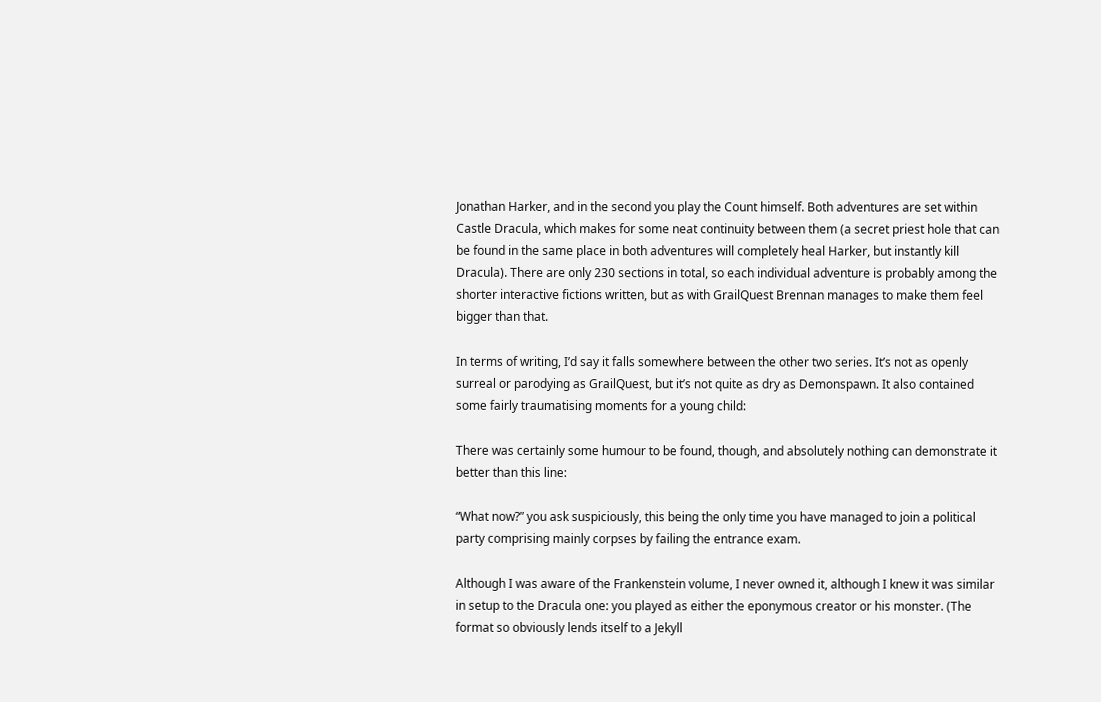Jonathan Harker, and in the second you play the Count himself. Both adventures are set within Castle Dracula, which makes for some neat continuity between them (a secret priest hole that can be found in the same place in both adventures will completely heal Harker, but instantly kill Dracula). There are only 230 sections in total, so each individual adventure is probably among the shorter interactive fictions written, but as with GrailQuest Brennan manages to make them feel bigger than that.

In terms of writing, I’d say it falls somewhere between the other two series. It’s not as openly surreal or parodying as GrailQuest, but it’s not quite as dry as Demonspawn. It also contained some fairly traumatising moments for a young child:

There was certainly some humour to be found, though, and absolutely nothing can demonstrate it better than this line:

“What now?” you ask suspiciously, this being the only time you have managed to join a political party comprising mainly corpses by failing the entrance exam.

Although I was aware of the Frankenstein volume, I never owned it, although I knew it was similar in setup to the Dracula one: you played as either the eponymous creator or his monster. (The format so obviously lends itself to a Jekyll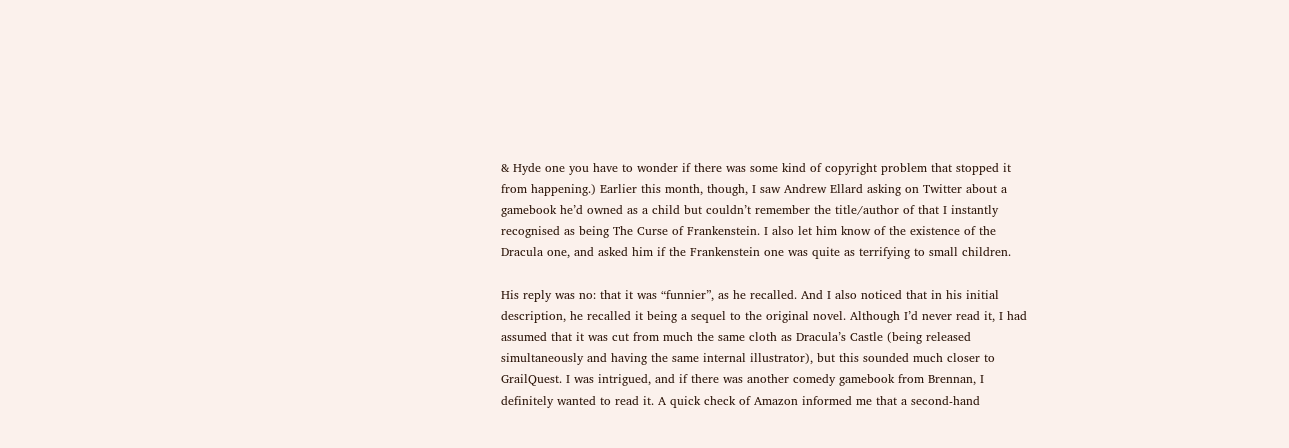& Hyde one you have to wonder if there was some kind of copyright problem that stopped it from happening.) Earlier this month, though, I saw Andrew Ellard asking on Twitter about a gamebook he’d owned as a child but couldn’t remember the title/author of that I instantly recognised as being The Curse of Frankenstein. I also let him know of the existence of the Dracula one, and asked him if the Frankenstein one was quite as terrifying to small children.

His reply was no: that it was “funnier”, as he recalled. And I also noticed that in his initial description, he recalled it being a sequel to the original novel. Although I’d never read it, I had assumed that it was cut from much the same cloth as Dracula’s Castle (being released simultaneously and having the same internal illustrator), but this sounded much closer to GrailQuest. I was intrigued, and if there was another comedy gamebook from Brennan, I definitely wanted to read it. A quick check of Amazon informed me that a second-hand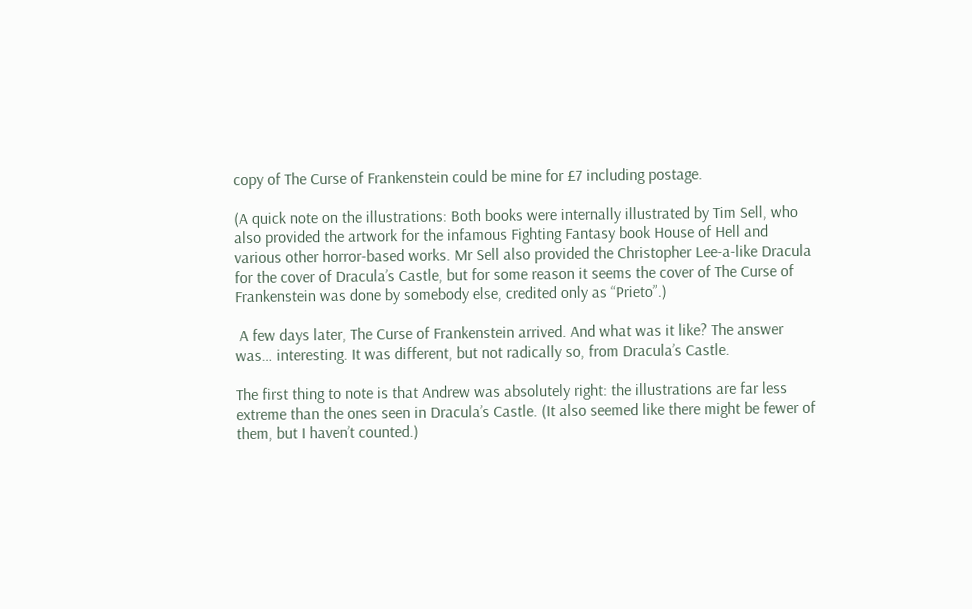copy of The Curse of Frankenstein could be mine for £7 including postage.

(A quick note on the illustrations: Both books were internally illustrated by Tim Sell, who also provided the artwork for the infamous Fighting Fantasy book House of Hell and various other horror-based works. Mr Sell also provided the Christopher Lee-a-like Dracula for the cover of Dracula’s Castle, but for some reason it seems the cover of The Curse of Frankenstein was done by somebody else, credited only as “Prieto”.)

 A few days later, The Curse of Frankenstein arrived. And what was it like? The answer was… interesting. It was different, but not radically so, from Dracula’s Castle.

The first thing to note is that Andrew was absolutely right: the illustrations are far less extreme than the ones seen in Dracula’s Castle. (It also seemed like there might be fewer of them, but I haven’t counted.)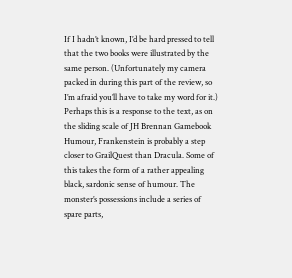If I hadn’t known, I’d be hard pressed to tell that the two books were illustrated by the same person. (Unfortunately my camera packed in during this part of the review, so I’m afraid you’ll have to take my word for it.) Perhaps this is a response to the text, as on the sliding scale of JH Brennan Gamebook Humour, Frankenstein is probably a step closer to GrailQuest than Dracula. Some of this takes the form of a rather appealing black, sardonic sense of humour. The monster’s possessions include a series of spare parts,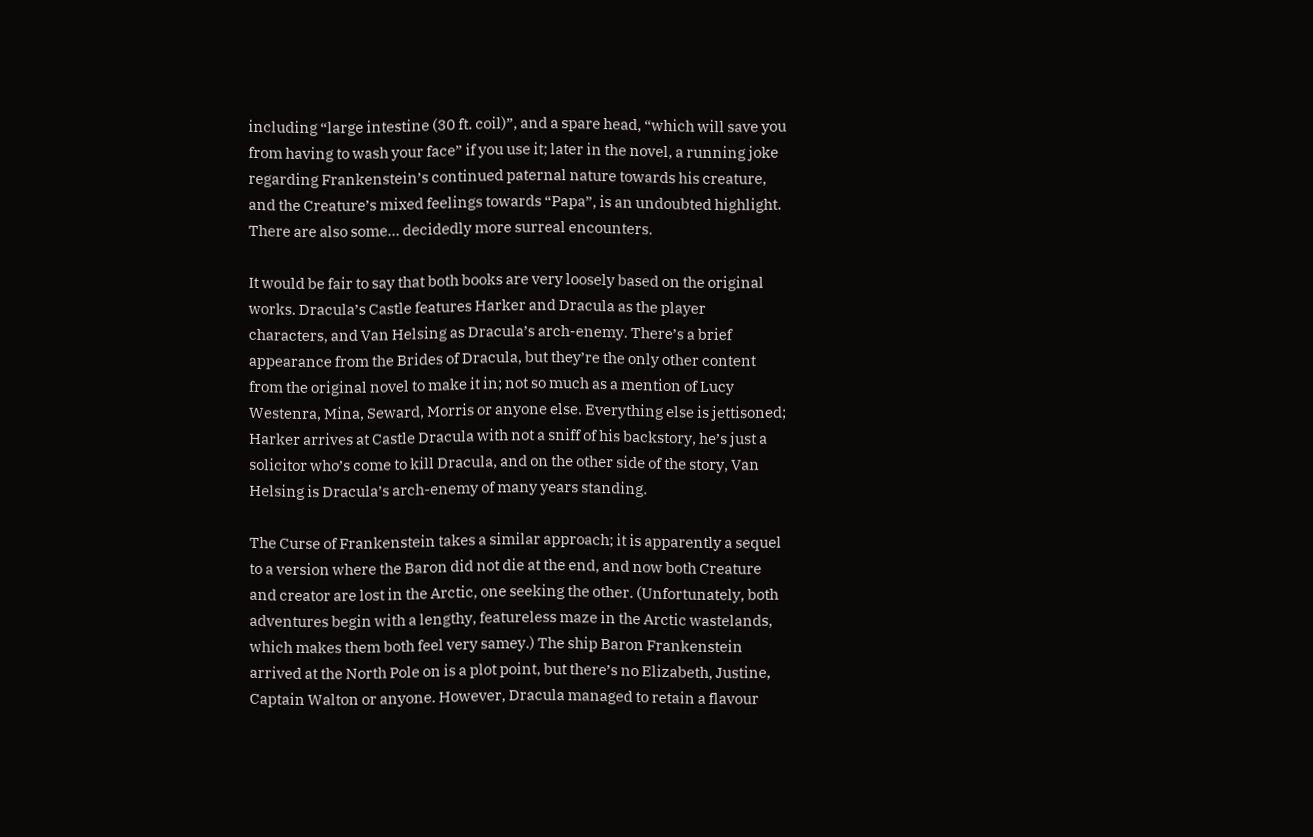including “large intestine (30 ft. coil)”, and a spare head, “which will save you from having to wash your face” if you use it; later in the novel, a running joke regarding Frankenstein’s continued paternal nature towards his creature, and the Creature’s mixed feelings towards “Papa”, is an undoubted highlight. There are also some… decidedly more surreal encounters.

It would be fair to say that both books are very loosely based on the original works. Dracula’s Castle features Harker and Dracula as the player characters, and Van Helsing as Dracula’s arch-enemy. There’s a brief appearance from the Brides of Dracula, but they’re the only other content from the original novel to make it in; not so much as a mention of Lucy Westenra, Mina, Seward, Morris or anyone else. Everything else is jettisoned; Harker arrives at Castle Dracula with not a sniff of his backstory, he’s just a solicitor who’s come to kill Dracula, and on the other side of the story, Van Helsing is Dracula’s arch-enemy of many years standing.

The Curse of Frankenstein takes a similar approach; it is apparently a sequel to a version where the Baron did not die at the end, and now both Creature and creator are lost in the Arctic, one seeking the other. (Unfortunately, both adventures begin with a lengthy, featureless maze in the Arctic wastelands, which makes them both feel very samey.) The ship Baron Frankenstein arrived at the North Pole on is a plot point, but there’s no Elizabeth, Justine, Captain Walton or anyone. However, Dracula managed to retain a flavour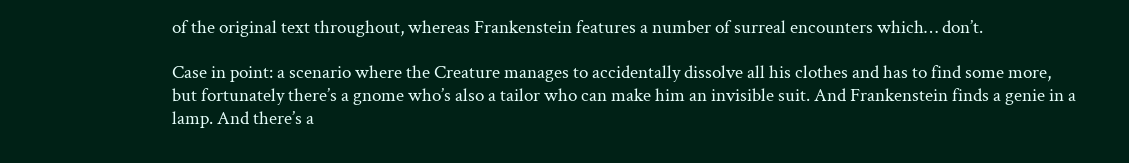of the original text throughout, whereas Frankenstein features a number of surreal encounters which… don’t.

Case in point: a scenario where the Creature manages to accidentally dissolve all his clothes and has to find some more, but fortunately there’s a gnome who’s also a tailor who can make him an invisible suit. And Frankenstein finds a genie in a lamp. And there’s a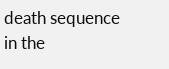death sequence in the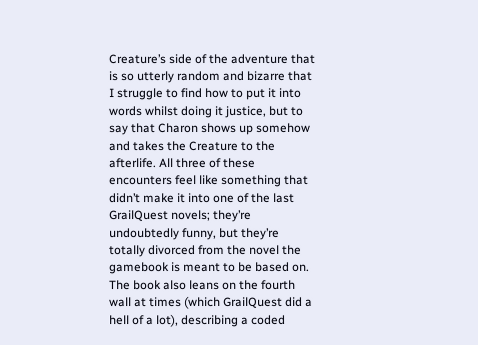Creature’s side of the adventure that is so utterly random and bizarre that I struggle to find how to put it into words whilst doing it justice, but to say that Charon shows up somehow and takes the Creature to the afterlife. All three of these encounters feel like something that didn’t make it into one of the last GrailQuest novels; they’re undoubtedly funny, but they’re totally divorced from the novel the gamebook is meant to be based on. The book also leans on the fourth wall at times (which GrailQuest did a hell of a lot), describing a coded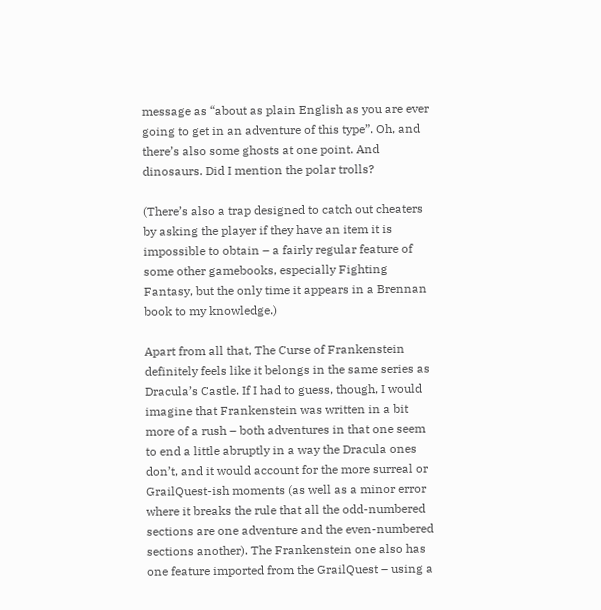message as “about as plain English as you are ever going to get in an adventure of this type”. Oh, and there’s also some ghosts at one point. And dinosaurs. Did I mention the polar trolls?

(There’s also a trap designed to catch out cheaters by asking the player if they have an item it is impossible to obtain – a fairly regular feature of some other gamebooks, especially Fighting Fantasy, but the only time it appears in a Brennan book to my knowledge.)

Apart from all that, The Curse of Frankenstein definitely feels like it belongs in the same series as Dracula’s Castle. If I had to guess, though, I would imagine that Frankenstein was written in a bit more of a rush – both adventures in that one seem to end a little abruptly in a way the Dracula ones don’t, and it would account for the more surreal or GrailQuest-ish moments (as well as a minor error where it breaks the rule that all the odd-numbered sections are one adventure and the even-numbered sections another). The Frankenstein one also has one feature imported from the GrailQuest – using a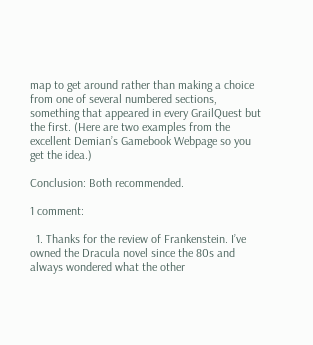map to get around rather than making a choice from one of several numbered sections, something that appeared in every GrailQuest but the first. (Here are two examples from the excellent Demian’s Gamebook Webpage so you get the idea.)

Conclusion: Both recommended.

1 comment:

  1. Thanks for the review of Frankenstein. I’ve owned the Dracula novel since the 80s and always wondered what the other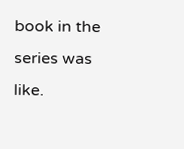book in the series was like.